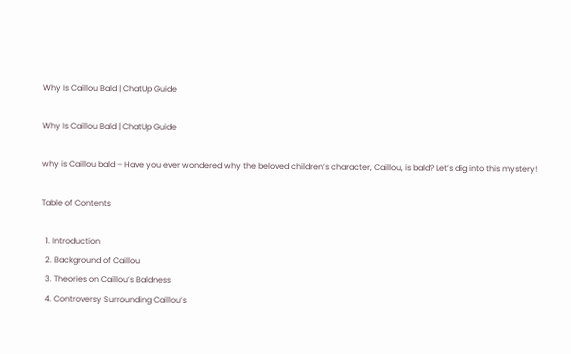Why Is Caillou Bald | ChatUp Guide

Why Is Caillou Bald | ChatUp Guide

why is Caillou bald – Have you ever wondered why the beloved children’s character, Caillou, is bald? Let’s dig into this mystery!

Table of Contents

  1. Introduction
  2. Background of Caillou
  3. Theories on Caillou’s Baldness
  4. Controversy Surrounding Caillou’s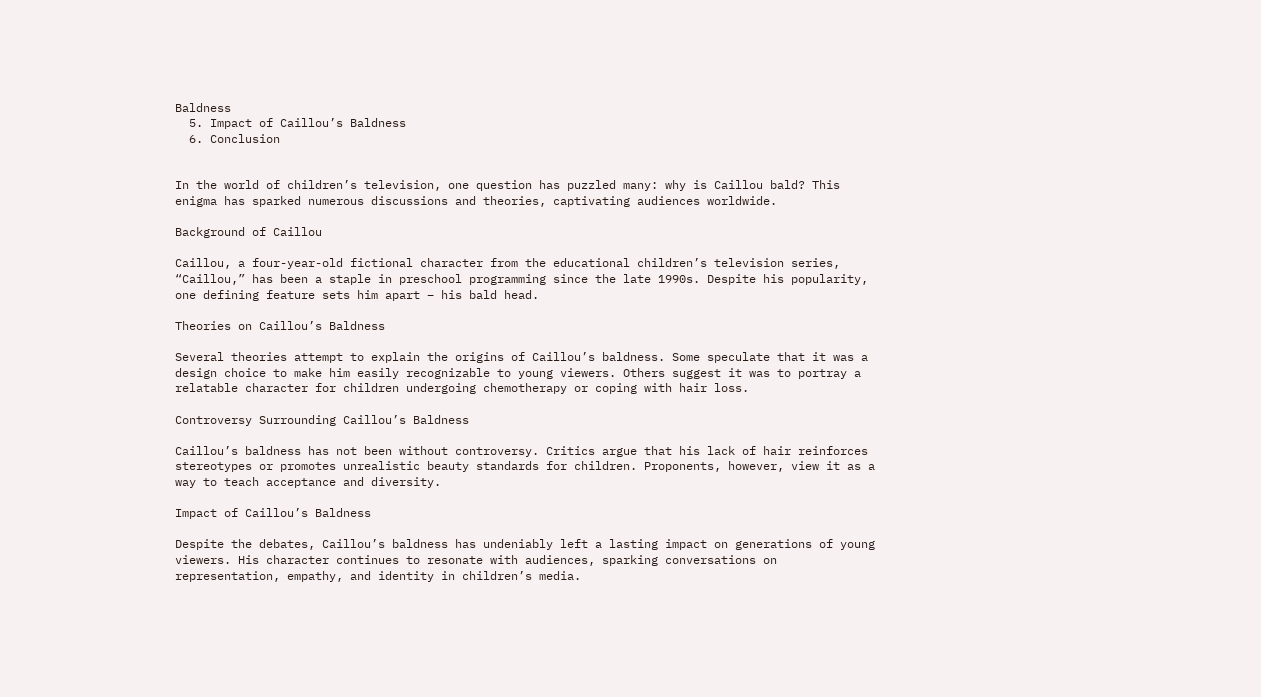Baldness
  5. Impact of Caillou’s Baldness
  6. Conclusion


In the world of children’s television, one question has puzzled many: why is Caillou bald? This enigma has sparked numerous discussions and theories, captivating audiences worldwide.

Background of Caillou

Caillou, a four-year-old fictional character from the educational children’s television series, “Caillou,” has been a staple in preschool programming since the late 1990s. Despite his popularity, one defining feature sets him apart – his bald head.

Theories on Caillou’s Baldness

Several theories attempt to explain the origins of Caillou’s baldness. Some speculate that it was a design choice to make him easily recognizable to young viewers. Others suggest it was to portray a relatable character for children undergoing chemotherapy or coping with hair loss.

Controversy Surrounding Caillou’s Baldness

Caillou’s baldness has not been without controversy. Critics argue that his lack of hair reinforces stereotypes or promotes unrealistic beauty standards for children. Proponents, however, view it as a way to teach acceptance and diversity.

Impact of Caillou’s Baldness

Despite the debates, Caillou’s baldness has undeniably left a lasting impact on generations of young viewers. His character continues to resonate with audiences, sparking conversations on representation, empathy, and identity in children’s media.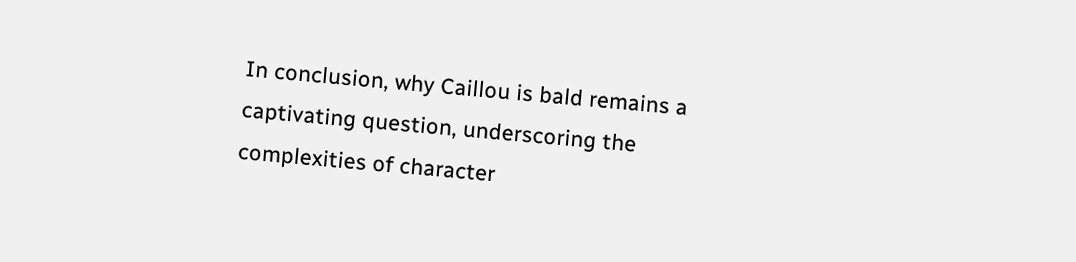In conclusion, why Caillou is bald remains a captivating question, underscoring the complexities of character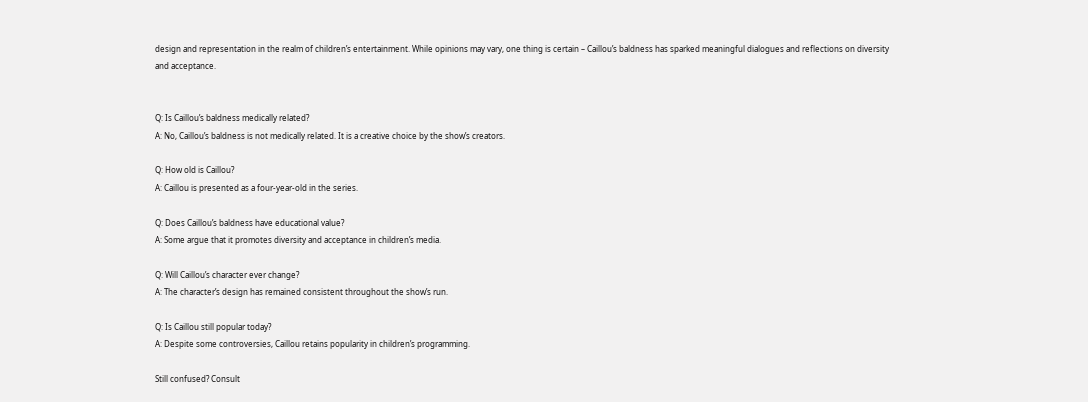design and representation in the realm of children’s entertainment. While opinions may vary, one thing is certain – Caillou’s baldness has sparked meaningful dialogues and reflections on diversity and acceptance.


Q: Is Caillou’s baldness medically related?
A: No, Caillou’s baldness is not medically related. It is a creative choice by the show’s creators.

Q: How old is Caillou?
A: Caillou is presented as a four-year-old in the series.

Q: Does Caillou’s baldness have educational value?
A: Some argue that it promotes diversity and acceptance in children’s media.

Q: Will Caillou’s character ever change?
A: The character’s design has remained consistent throughout the show’s run.

Q: Is Caillou still popular today?
A: Despite some controversies, Caillou retains popularity in children’s programming.

Still confused? Consult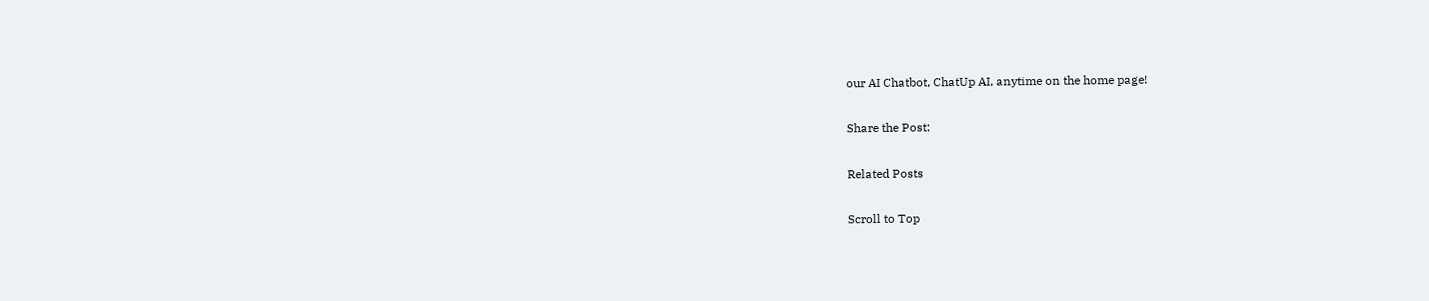our AI Chatbot, ChatUp AI, anytime on the home page!

Share the Post:

Related Posts

Scroll to Top